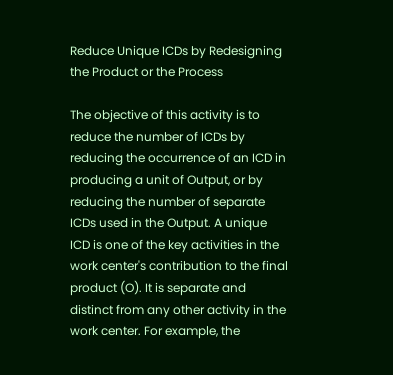Reduce Unique ICDs by Redesigning the Product or the Process

The objective of this activity is to reduce the number of ICDs by reducing the occurrence of an ICD in producing a unit of Output, or by reducing the number of separate ICDs used in the Output. A unique ICD is one of the key activities in the work center's contribution to the final product (O). It is separate and distinct from any other activity in the work center. For example, the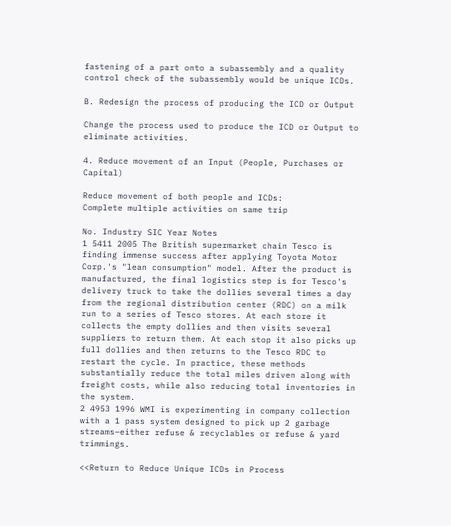fastening of a part onto a subassembly and a quality control check of the subassembly would be unique ICDs.

B. Redesign the process of producing the ICD or Output

Change the process used to produce the ICD or Output to eliminate activities.

4. Reduce movement of an Input (People, Purchases or Capital)

Reduce movement of both people and ICDs:
Complete multiple activities on same trip

No. Industry SIC Year Notes
1 5411 2005 The British supermarket chain Tesco is finding immense success after applying Toyota Motor Corp.'s "lean consumption" model. After the product is manufactured, the final logistics step is for Tesco's delivery truck to take the dollies several times a day from the regional distribution center (RDC) on a milk run to a series of Tesco stores. At each store it collects the empty dollies and then visits several suppliers to return them. At each stop it also picks up full dollies and then returns to the Tesco RDC to restart the cycle. In practice, these methods substantially reduce the total miles driven along with freight costs, while also reducing total inventories in the system.
2 4953 1996 WMI is experimenting in company collection with a 1 pass system designed to pick up 2 garbage streams–either refuse & recyclables or refuse & yard trimmings.

<<Return to Reduce Unique ICDs in Process